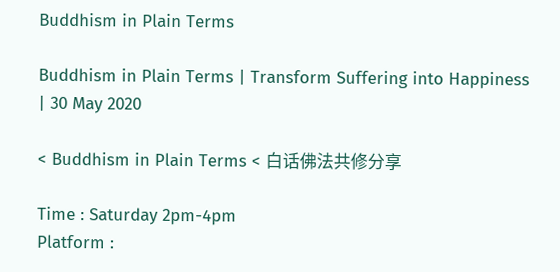Buddhism in Plain Terms

Buddhism in Plain Terms | Transform Suffering into Happiness | 30 May 2020

< Buddhism in Plain Terms < 白话佛法共修分享

Time : Saturday 2pm-4pm
Platform :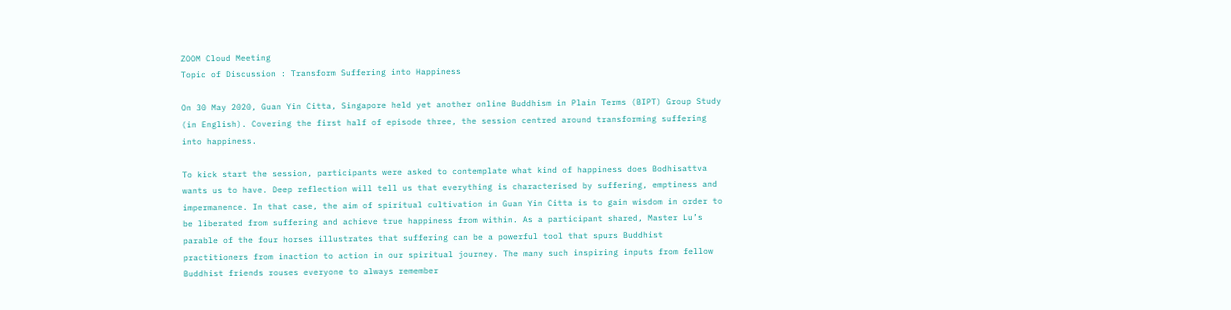ZOOM Cloud Meeting
Topic of Discussion : Transform Suffering into Happiness

On 30 May 2020, Guan Yin Citta, Singapore held yet another online Buddhism in Plain Terms (BIPT) Group Study (in English). Covering the first half of episode three, the session centred around transforming suffering into happiness.

To kick start the session, participants were asked to contemplate what kind of happiness does Bodhisattva wants us to have. Deep reflection will tell us that everything is characterised by suffering, emptiness and impermanence. In that case, the aim of spiritual cultivation in Guan Yin Citta is to gain wisdom in order to be liberated from suffering and achieve true happiness from within. As a participant shared, Master Lu’s parable of the four horses illustrates that suffering can be a powerful tool that spurs Buddhist practitioners from inaction to action in our spiritual journey. The many such inspiring inputs from fellow Buddhist friends rouses everyone to always remember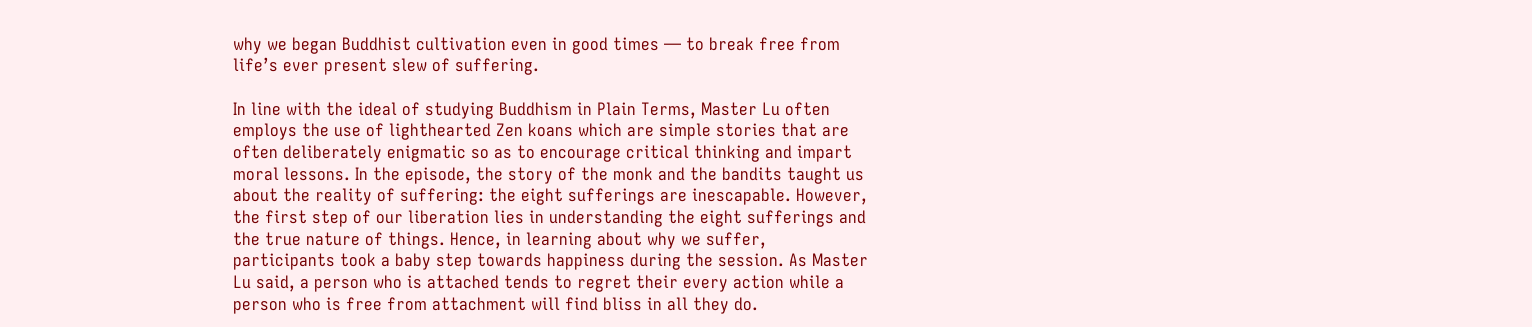why we began Buddhist cultivation even in good times — to break free from life’s ever present slew of suffering.

In line with the ideal of studying Buddhism in Plain Terms, Master Lu often employs the use of lighthearted Zen koans which are simple stories that are often deliberately enigmatic so as to encourage critical thinking and impart moral lessons. In the episode, the story of the monk and the bandits taught us about the reality of suffering: the eight sufferings are inescapable. However, the first step of our liberation lies in understanding the eight sufferings and the true nature of things. Hence, in learning about why we suffer, participants took a baby step towards happiness during the session. As Master Lu said, a person who is attached tends to regret their every action while a person who is free from attachment will find bliss in all they do.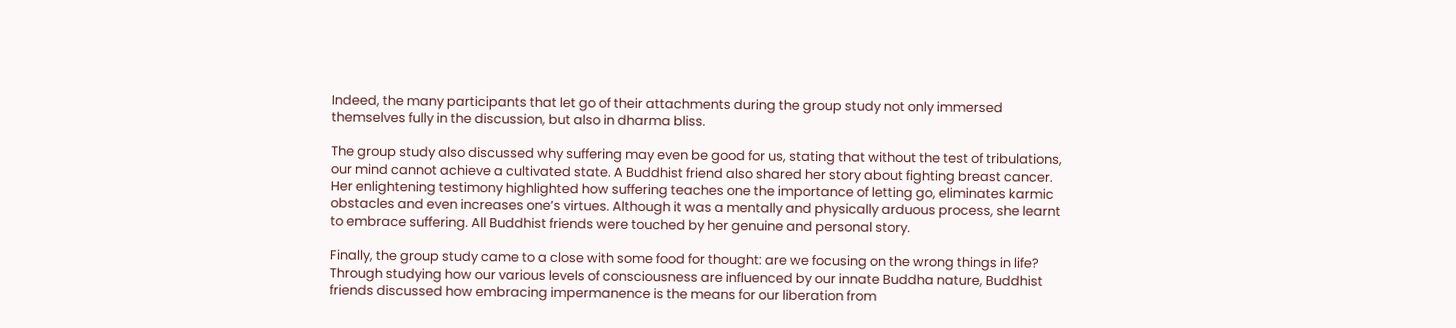Indeed, the many participants that let go of their attachments during the group study not only immersed themselves fully in the discussion, but also in dharma bliss.

The group study also discussed why suffering may even be good for us, stating that without the test of tribulations, our mind cannot achieve a cultivated state. A Buddhist friend also shared her story about fighting breast cancer. Her enlightening testimony highlighted how suffering teaches one the importance of letting go, eliminates karmic obstacles and even increases one’s virtues. Although it was a mentally and physically arduous process, she learnt to embrace suffering. All Buddhist friends were touched by her genuine and personal story.

Finally, the group study came to a close with some food for thought: are we focusing on the wrong things in life? Through studying how our various levels of consciousness are influenced by our innate Buddha nature, Buddhist friends discussed how embracing impermanence is the means for our liberation from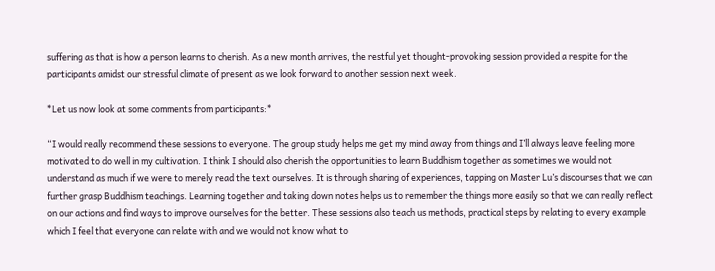suffering as that is how a person learns to cherish. As a new month arrives, the restful yet thought-provoking session provided a respite for the participants amidst our stressful climate of present as we look forward to another session next week.

*Let us now look at some comments from participants:*

“I would really recommend these sessions to everyone. The group study helps me get my mind away from things and I’ll always leave feeling more motivated to do well in my cultivation. I think I should also cherish the opportunities to learn Buddhism together as sometimes we would not understand as much if we were to merely read the text ourselves. It is through sharing of experiences, tapping on Master Lu’s discourses that we can further grasp Buddhism teachings. Learning together and taking down notes helps us to remember the things more easily so that we can really reflect on our actions and find ways to improve ourselves for the better. These sessions also teach us methods, practical steps by relating to every example which I feel that everyone can relate with and we would not know what to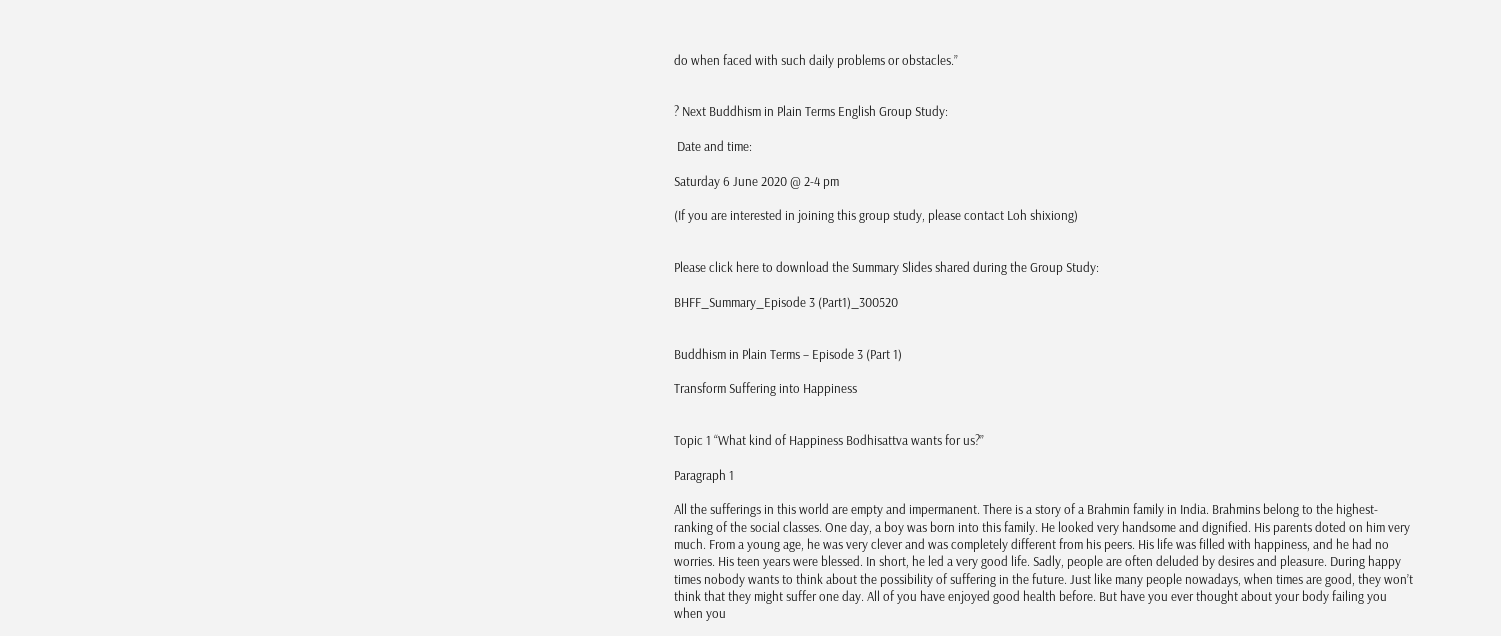do when faced with such daily problems or obstacles.”


? Next Buddhism in Plain Terms English Group Study:

 Date and time:

Saturday 6 June 2020 @ 2-4 pm

(If you are interested in joining this group study, please contact Loh shixiong)


Please click here to download the Summary Slides shared during the Group Study:

BHFF_Summary_Episode 3 (Part1)_300520


Buddhism in Plain Terms – Episode 3 (Part 1)

Transform Suffering into Happiness


Topic 1 “What kind of Happiness Bodhisattva wants for us?”

Paragraph 1

All the sufferings in this world are empty and impermanent. There is a story of a Brahmin family in India. Brahmins belong to the highest-ranking of the social classes. One day, a boy was born into this family. He looked very handsome and dignified. His parents doted on him very much. From a young age, he was very clever and was completely different from his peers. His life was filled with happiness, and he had no worries. His teen years were blessed. In short, he led a very good life. Sadly, people are often deluded by desires and pleasure. During happy times nobody wants to think about the possibility of suffering in the future. Just like many people nowadays, when times are good, they won’t think that they might suffer one day. All of you have enjoyed good health before. But have you ever thought about your body failing you when you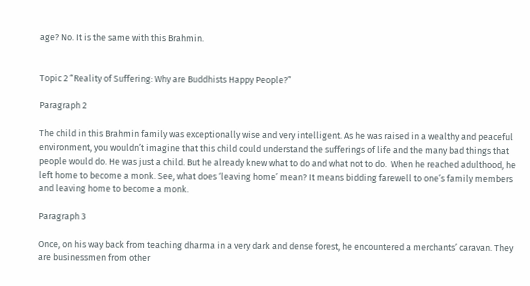age? No. It is the same with this Brahmin.


Topic 2 “Reality of Suffering: Why are Buddhists Happy People?”

Paragraph 2

The child in this Brahmin family was exceptionally wise and very intelligent. As he was raised in a wealthy and peaceful environment, you wouldn’t imagine that this child could understand the sufferings of life and the many bad things that people would do. He was just a child. But he already knew what to do and what not to do.  When he reached adulthood, he left home to become a monk. See, what does ‘leaving home’ mean? It means bidding farewell to one’s family members and leaving home to become a monk.

Paragraph 3

Once, on his way back from teaching dharma in a very dark and dense forest, he encountered a merchants’ caravan. They are businessmen from other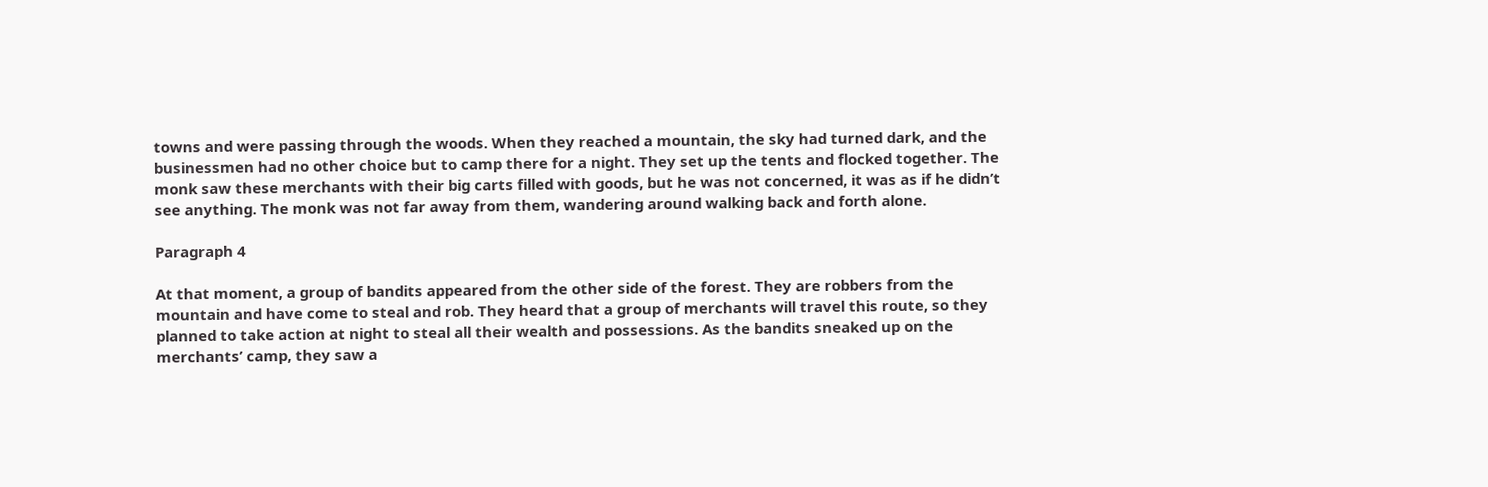towns and were passing through the woods. When they reached a mountain, the sky had turned dark, and the businessmen had no other choice but to camp there for a night. They set up the tents and flocked together. The monk saw these merchants with their big carts filled with goods, but he was not concerned, it was as if he didn’t see anything. The monk was not far away from them, wandering around walking back and forth alone.

Paragraph 4

At that moment, a group of bandits appeared from the other side of the forest. They are robbers from the mountain and have come to steal and rob. They heard that a group of merchants will travel this route, so they planned to take action at night to steal all their wealth and possessions. As the bandits sneaked up on the merchants’ camp, they saw a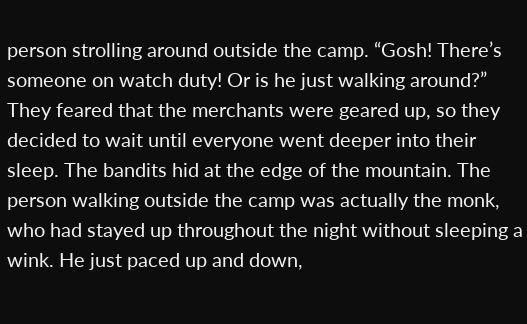person strolling around outside the camp. “Gosh! There’s someone on watch duty! Or is he just walking around?”     They feared that the merchants were geared up, so they decided to wait until everyone went deeper into their sleep. The bandits hid at the edge of the mountain. The person walking outside the camp was actually the monk, who had stayed up throughout the night without sleeping a wink. He just paced up and down,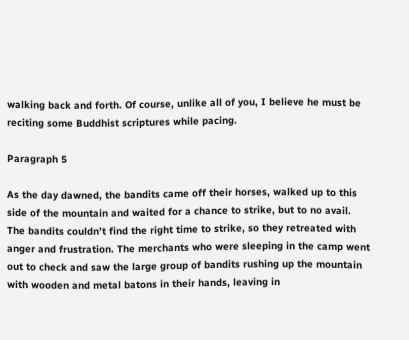walking back and forth. Of course, unlike all of you, I believe he must be reciting some Buddhist scriptures while pacing.

Paragraph 5

As the day dawned, the bandits came off their horses, walked up to this side of the mountain and waited for a chance to strike, but to no avail. The bandits couldn’t find the right time to strike, so they retreated with anger and frustration. The merchants who were sleeping in the camp went out to check and saw the large group of bandits rushing up the mountain with wooden and metal batons in their hands, leaving in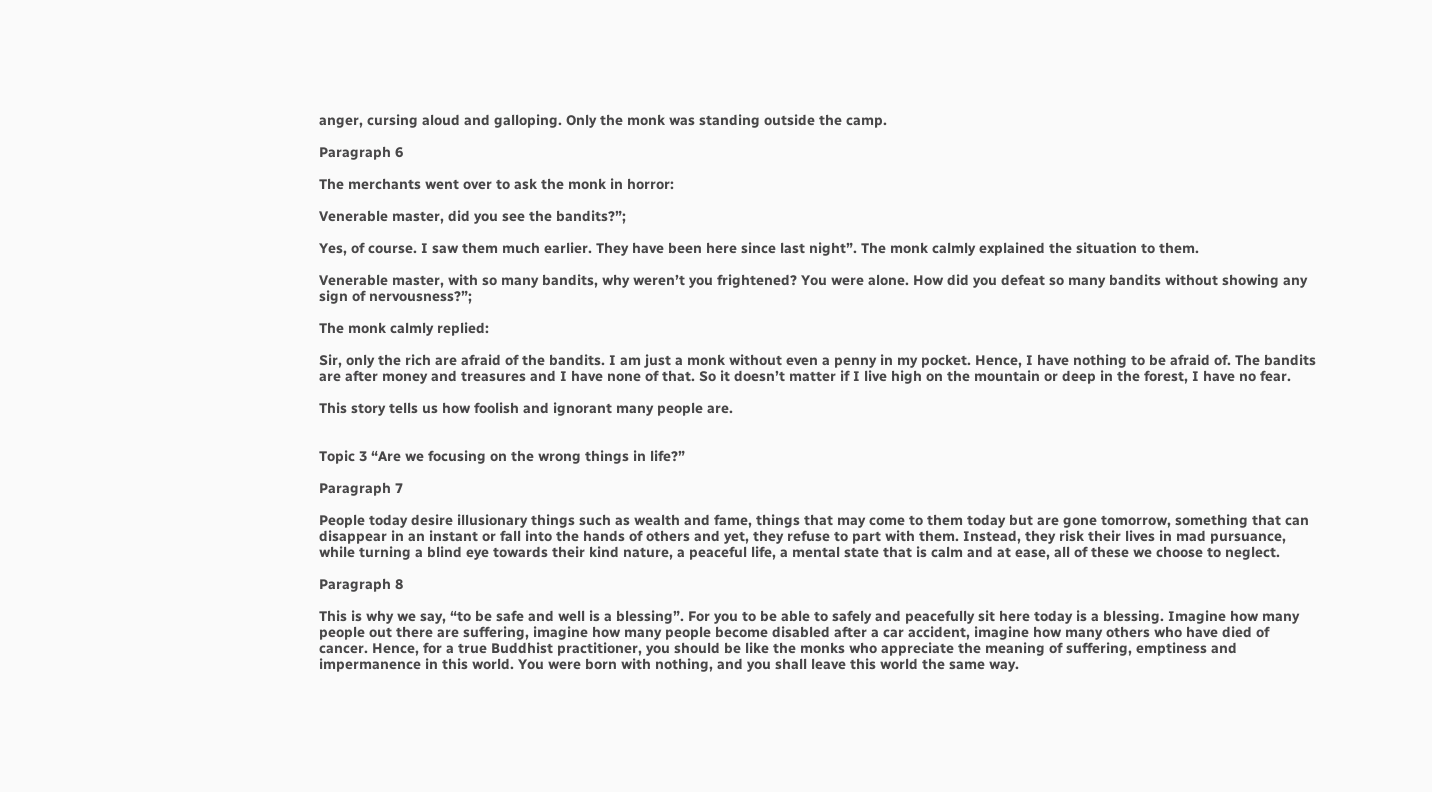anger, cursing aloud and galloping. Only the monk was standing outside the camp.

Paragraph 6

The merchants went over to ask the monk in horror:

Venerable master, did you see the bandits?”;

Yes, of course. I saw them much earlier. They have been here since last night”. The monk calmly explained the situation to them.

Venerable master, with so many bandits, why weren’t you frightened? You were alone. How did you defeat so many bandits without showing any sign of nervousness?”;

The monk calmly replied:

Sir, only the rich are afraid of the bandits. I am just a monk without even a penny in my pocket. Hence, I have nothing to be afraid of. The bandits are after money and treasures and I have none of that. So it doesn’t matter if I live high on the mountain or deep in the forest, I have no fear.

This story tells us how foolish and ignorant many people are.


Topic 3 “Are we focusing on the wrong things in life?”

Paragraph 7

People today desire illusionary things such as wealth and fame, things that may come to them today but are gone tomorrow, something that can disappear in an instant or fall into the hands of others and yet, they refuse to part with them. Instead, they risk their lives in mad pursuance, while turning a blind eye towards their kind nature, a peaceful life, a mental state that is calm and at ease, all of these we choose to neglect.

Paragraph 8

This is why we say, “to be safe and well is a blessing”. For you to be able to safely and peacefully sit here today is a blessing. Imagine how many people out there are suffering, imagine how many people become disabled after a car accident, imagine how many others who have died of cancer. Hence, for a true Buddhist practitioner, you should be like the monks who appreciate the meaning of suffering, emptiness and impermanence in this world. You were born with nothing, and you shall leave this world the same way.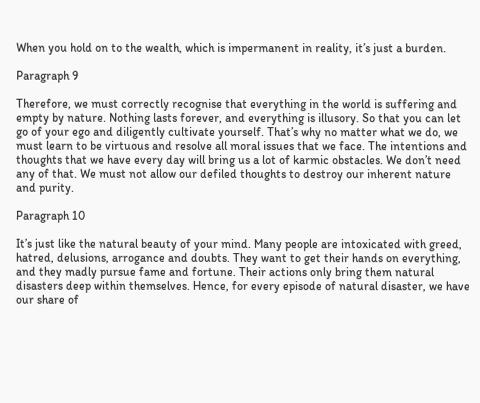When you hold on to the wealth, which is impermanent in reality, it’s just a burden.

Paragraph 9

Therefore, we must correctly recognise that everything in the world is suffering and empty by nature. Nothing lasts forever, and everything is illusory. So that you can let go of your ego and diligently cultivate yourself. That’s why no matter what we do, we must learn to be virtuous and resolve all moral issues that we face. The intentions and thoughts that we have every day will bring us a lot of karmic obstacles. We don’t need any of that. We must not allow our defiled thoughts to destroy our inherent nature and purity.

Paragraph 10

It’s just like the natural beauty of your mind. Many people are intoxicated with greed, hatred, delusions, arrogance and doubts. They want to get their hands on everything, and they madly pursue fame and fortune. Their actions only bring them natural disasters deep within themselves. Hence, for every episode of natural disaster, we have our share of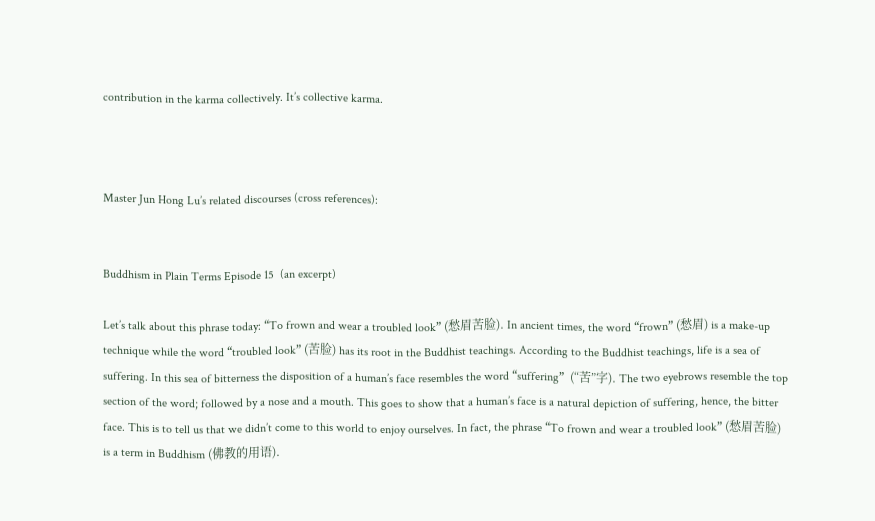contribution in the karma collectively. It’s collective karma.



Master Jun Hong Lu’s related discourses (cross references):


Buddhism in Plain Terms Episode 15  (an excerpt)

Let’s talk about this phrase today: “To frown and wear a troubled look” (愁眉苦脸). In ancient times, the word “frown” (愁眉) is a make-up technique while the word “troubled look” (苦脸) has its root in the Buddhist teachings. According to the Buddhist teachings, life is a sea of suffering. In this sea of bitterness the disposition of a human’s face resembles the word “suffering”  (“苦”字). The two eyebrows resemble the top section of the word; followed by a nose and a mouth. This goes to show that a human’s face is a natural depiction of suffering, hence, the bitter face. This is to tell us that we didn’t come to this world to enjoy ourselves. In fact, the phrase “To frown and wear a troubled look” (愁眉苦脸) is a term in Buddhism (佛教的用语).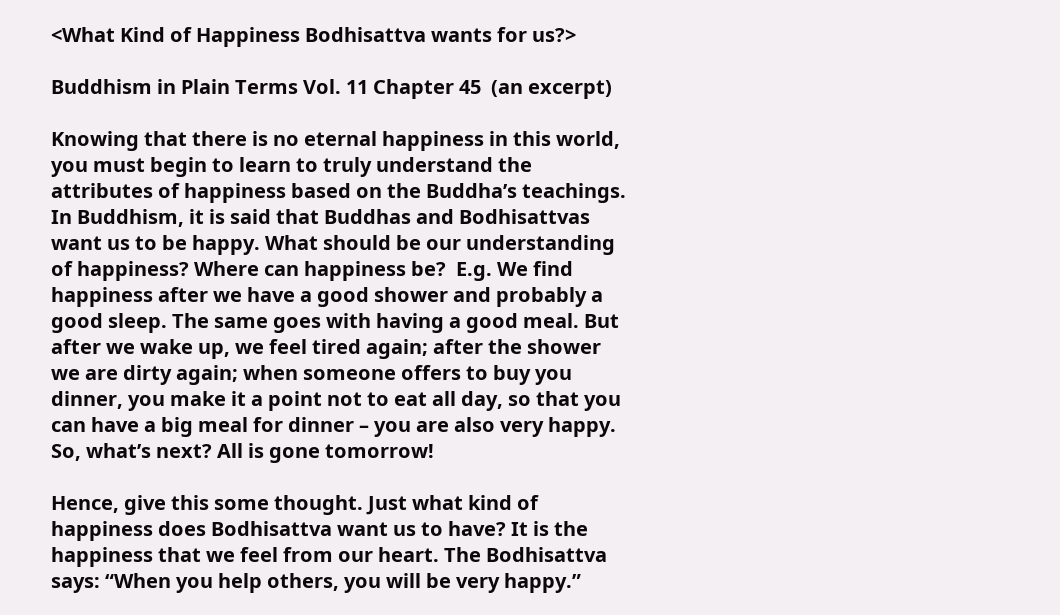<What Kind of Happiness Bodhisattva wants for us?>

Buddhism in Plain Terms Vol. 11 Chapter 45  (an excerpt)

Knowing that there is no eternal happiness in this world, you must begin to learn to truly understand the attributes of happiness based on the Buddha’s teachings. In Buddhism, it is said that Buddhas and Bodhisattvas want us to be happy. What should be our understanding of happiness? Where can happiness be?  E.g. We find happiness after we have a good shower and probably a good sleep. The same goes with having a good meal. But after we wake up, we feel tired again; after the shower we are dirty again; when someone offers to buy you dinner, you make it a point not to eat all day, so that you can have a big meal for dinner – you are also very happy. So, what’s next? All is gone tomorrow!

Hence, give this some thought. Just what kind of happiness does Bodhisattva want us to have? It is the happiness that we feel from our heart. The Bodhisattva says: “When you help others, you will be very happy.”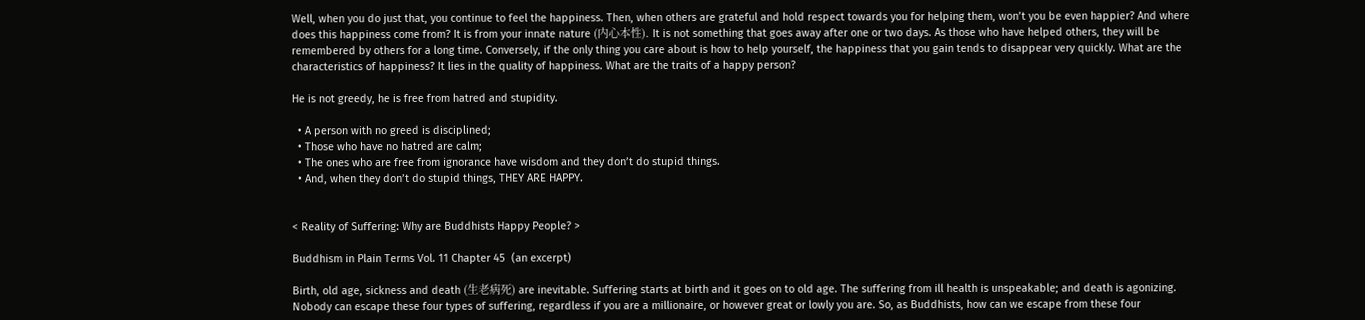Well, when you do just that, you continue to feel the happiness. Then, when others are grateful and hold respect towards you for helping them, won’t you be even happier? And where does this happiness come from? It is from your innate nature (内心本性). It is not something that goes away after one or two days. As those who have helped others, they will be remembered by others for a long time. Conversely, if the only thing you care about is how to help yourself, the happiness that you gain tends to disappear very quickly. What are the characteristics of happiness? It lies in the quality of happiness. What are the traits of a happy person?

He is not greedy, he is free from hatred and stupidity.

  • A person with no greed is disciplined;
  • Those who have no hatred are calm;
  • The ones who are free from ignorance have wisdom and they don’t do stupid things.
  • And, when they don’t do stupid things, THEY ARE HAPPY.


< Reality of Suffering: Why are Buddhists Happy People? >

Buddhism in Plain Terms Vol. 11 Chapter 45  (an excerpt)

Birth, old age, sickness and death (生老病死) are inevitable. Suffering starts at birth and it goes on to old age. The suffering from ill health is unspeakable; and death is agonizing. Nobody can escape these four types of suffering, regardless if you are a millionaire, or however great or lowly you are. So, as Buddhists, how can we escape from these four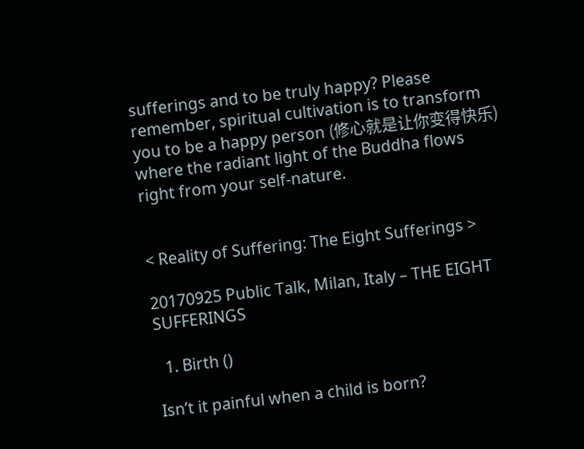sufferings and to be truly happy? Please remember, spiritual cultivation is to transform you to be a happy person (修心就是让你变得快乐) where the radiant light of the Buddha flows right from your self-nature.


< Reality of Suffering: The Eight Sufferings >

20170925 Public Talk, Milan, Italy – THE EIGHT SUFFERINGS

  1. Birth ()

Isn’t it painful when a child is born?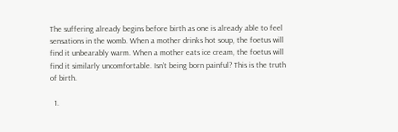The suffering already begins before birth as one is already able to feel sensations in the womb. When a mother drinks hot soup, the foetus will find it unbearably warm. When a mother eats ice cream, the foetus will find it similarly uncomfortable. Isn’t being born painful? This is the truth of birth.

  1.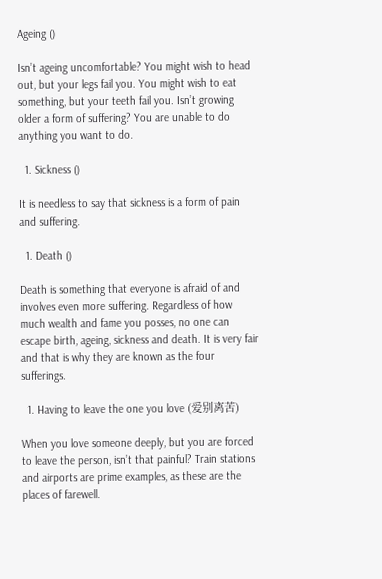Ageing ()

Isn’t ageing uncomfortable? You might wish to head out, but your legs fail you. You might wish to eat something, but your teeth fail you. Isn’t growing older a form of suffering? You are unable to do anything you want to do.

  1. Sickness ()

It is needless to say that sickness is a form of pain and suffering.

  1. Death ()

Death is something that everyone is afraid of and involves even more suffering. Regardless of how much wealth and fame you posses, no one can escape birth, ageing, sickness and death. It is very fair and that is why they are known as the four sufferings.

  1. Having to leave the one you love (爱别离苦)

When you love someone deeply, but you are forced to leave the person, isn’t that painful? Train stations and airports are prime examples, as these are the places of farewell.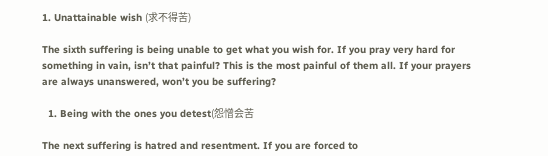1. Unattainable wish (求不得苦)

The sixth suffering is being unable to get what you wish for. If you pray very hard for something in vain, isn’t that painful? This is the most painful of them all. If your prayers are always unanswered, won’t you be suffering?

  1. Being with the ones you detest(怨憎会苦

The next suffering is hatred and resentment. If you are forced to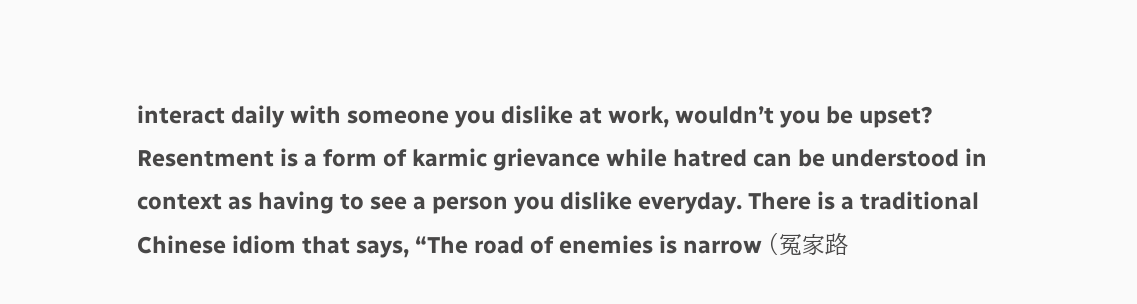interact daily with someone you dislike at work, wouldn’t you be upset? Resentment is a form of karmic grievance while hatred can be understood in context as having to see a person you dislike everyday. There is a traditional Chinese idiom that says, “The road of enemies is narrow (冤家路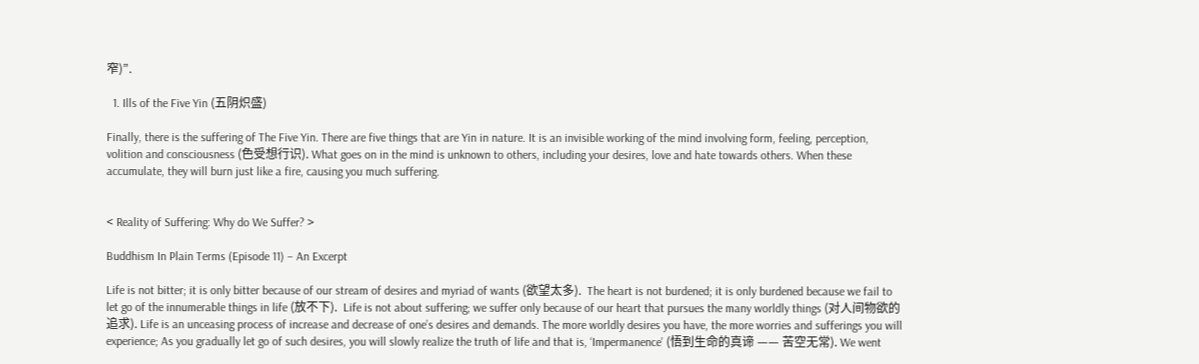窄)”.

  1. Ills of the Five Yin (五阴炽盛)

Finally, there is the suffering of The Five Yin. There are five things that are Yin in nature. It is an invisible working of the mind involving form, feeling, perception, volition and consciousness (色受想行识). What goes on in the mind is unknown to others, including your desires, love and hate towards others. When these accumulate, they will burn just like a fire, causing you much suffering.


< Reality of Suffering: Why do We Suffer? >

Buddhism In Plain Terms (Episode 11) – An Excerpt

Life is not bitter; it is only bitter because of our stream of desires and myriad of wants (欲望太多).  The heart is not burdened; it is only burdened because we fail to let go of the innumerable things in life (放不下).  Life is not about suffering; we suffer only because of our heart that pursues the many worldly things (对人间物欲的追求). Life is an unceasing process of increase and decrease of one’s desires and demands. The more worldly desires you have, the more worries and sufferings you will experience; As you gradually let go of such desires, you will slowly realize the truth of life and that is, ‘Impermanence’ (悟到生命的真谛 —— 苦空无常). We went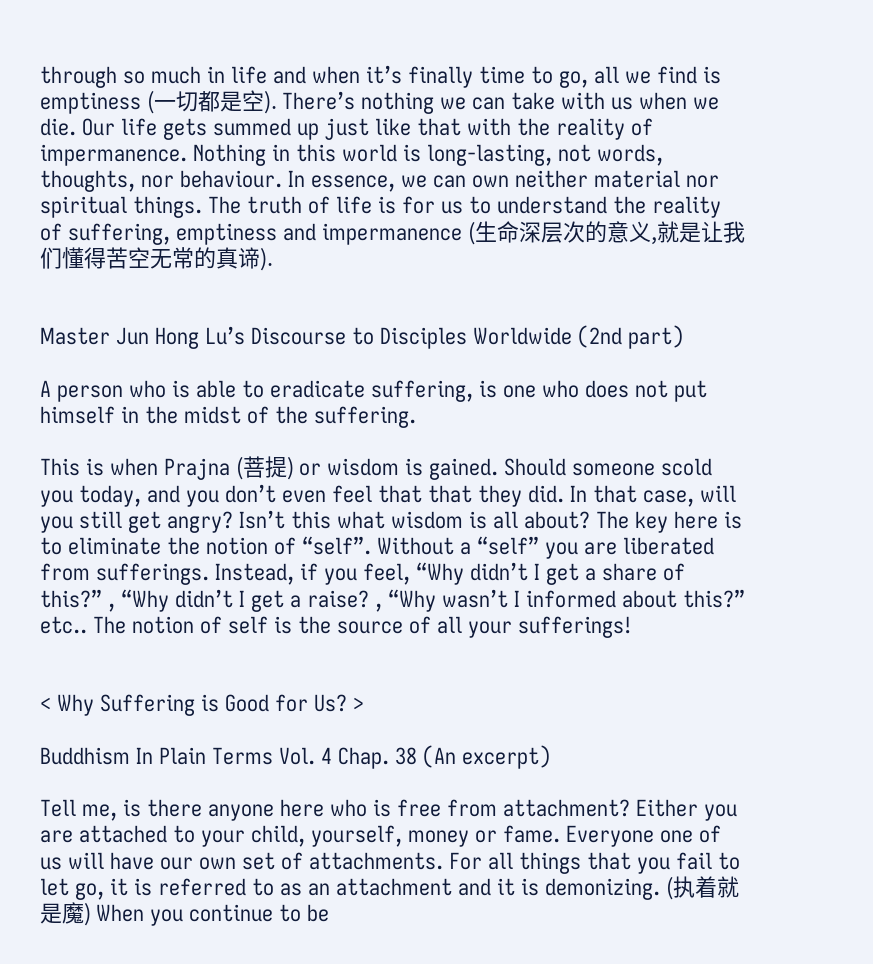through so much in life and when it’s finally time to go, all we find is emptiness (一切都是空). There’s nothing we can take with us when we die. Our life gets summed up just like that with the reality of impermanence. Nothing in this world is long-lasting, not words, thoughts, nor behaviour. In essence, we can own neither material nor spiritual things. The truth of life is for us to understand the reality of suffering, emptiness and impermanence (生命深层次的意义,就是让我们懂得苦空无常的真谛).


Master Jun Hong Lu’s Discourse to Disciples Worldwide (2nd part)

A person who is able to eradicate suffering, is one who does not put himself in the midst of the suffering.

This is when Prajna (菩提) or wisdom is gained. Should someone scold you today, and you don’t even feel that that they did. In that case, will you still get angry? Isn’t this what wisdom is all about? The key here is to eliminate the notion of “self”. Without a “self” you are liberated from sufferings. Instead, if you feel, “Why didn’t I get a share of this?” , “Why didn’t I get a raise? , “Why wasn’t I informed about this?” etc.. The notion of self is the source of all your sufferings!


< Why Suffering is Good for Us? >

Buddhism In Plain Terms Vol. 4 Chap. 38 (An excerpt)

Tell me, is there anyone here who is free from attachment? Either you are attached to your child, yourself, money or fame. Everyone one of us will have our own set of attachments. For all things that you fail to let go, it is referred to as an attachment and it is demonizing. (执着就是魔) When you continue to be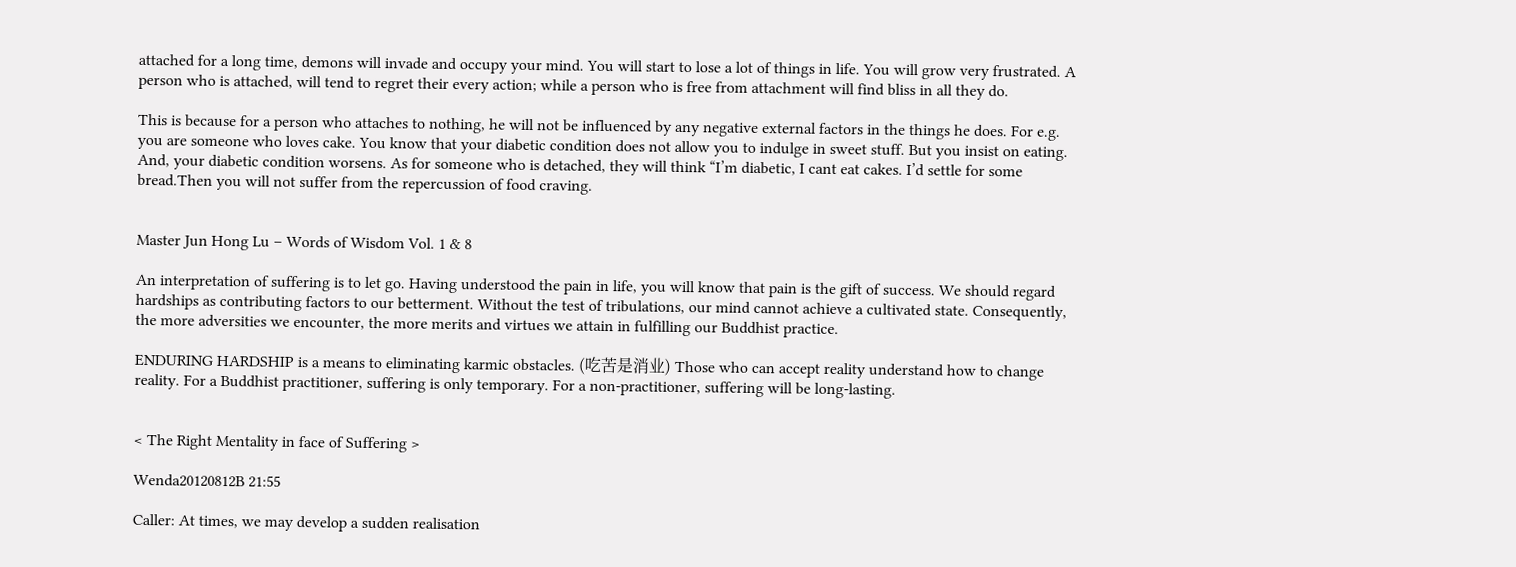attached for a long time, demons will invade and occupy your mind. You will start to lose a lot of things in life. You will grow very frustrated. A person who is attached, will tend to regret their every action; while a person who is free from attachment will find bliss in all they do.

This is because for a person who attaches to nothing, he will not be influenced by any negative external factors in the things he does. For e.g. you are someone who loves cake. You know that your diabetic condition does not allow you to indulge in sweet stuff. But you insist on eating. And, your diabetic condition worsens. As for someone who is detached, they will think “I’m diabetic, I cant eat cakes. I’d settle for some bread.Then you will not suffer from the repercussion of food craving.


Master Jun Hong Lu – Words of Wisdom Vol. 1 & 8

An interpretation of suffering is to let go. Having understood the pain in life, you will know that pain is the gift of success. We should regard hardships as contributing factors to our betterment. Without the test of tribulations, our mind cannot achieve a cultivated state. Consequently, the more adversities we encounter, the more merits and virtues we attain in fulfilling our Buddhist practice.

ENDURING HARDSHIP is a means to eliminating karmic obstacles. (吃苦是消业) Those who can accept reality understand how to change reality. For a Buddhist practitioner, suffering is only temporary. For a non-practitioner, suffering will be long-lasting.


< The Right Mentality in face of Suffering >

Wenda20120812B 21:55

Caller: At times, we may develop a sudden realisation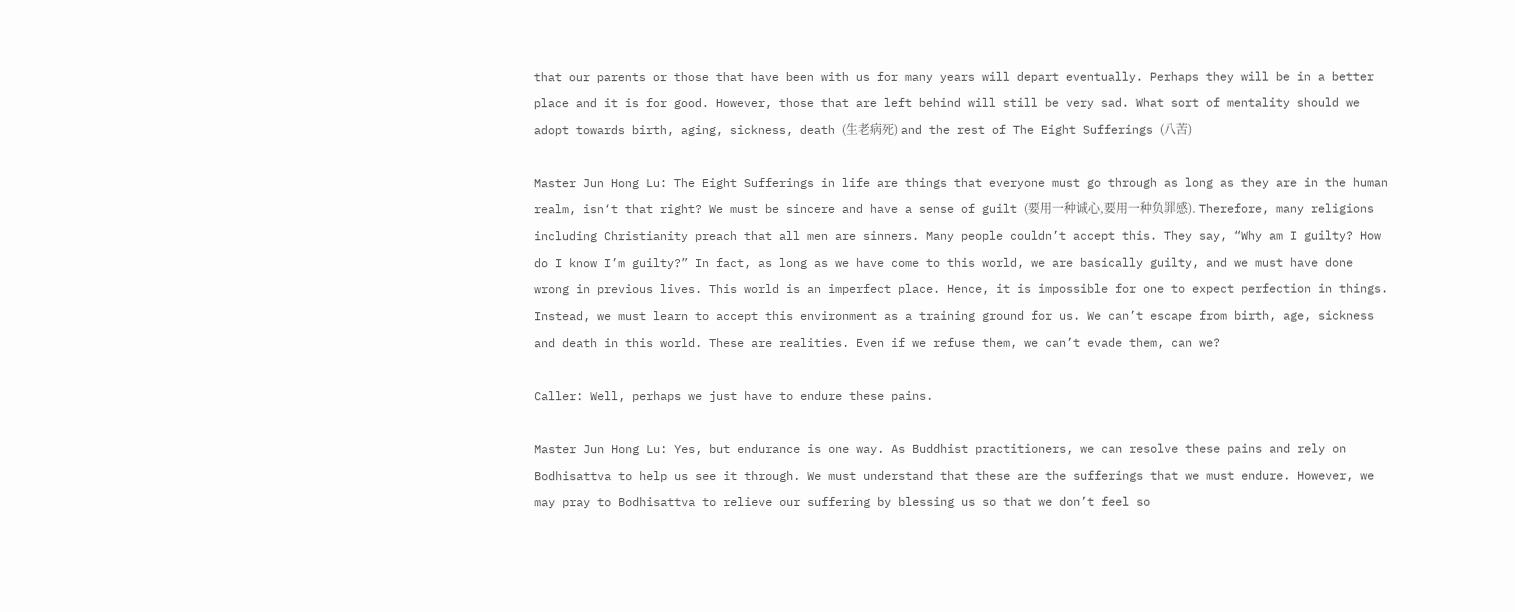that our parents or those that have been with us for many years will depart eventually. Perhaps they will be in a better place and it is for good. However, those that are left behind will still be very sad. What sort of mentality should we adopt towards birth, aging, sickness, death (生老病死) and the rest of The Eight Sufferings (八苦)

Master Jun Hong Lu: The Eight Sufferings in life are things that everyone must go through as long as they are in the human realm, isn‘t that right? We must be sincere and have a sense of guilt (要用一种诚心,要用一种负罪感). Therefore, many religions including Christianity preach that all men are sinners. Many people couldn’t accept this. They say, “Why am I guilty? How do I know I’m guilty?” In fact, as long as we have come to this world, we are basically guilty, and we must have done wrong in previous lives. This world is an imperfect place. Hence, it is impossible for one to expect perfection in things. Instead, we must learn to accept this environment as a training ground for us. We can’t escape from birth, age, sickness and death in this world. These are realities. Even if we refuse them, we can’t evade them, can we?

Caller: Well, perhaps we just have to endure these pains.

Master Jun Hong Lu: Yes, but endurance is one way. As Buddhist practitioners, we can resolve these pains and rely on Bodhisattva to help us see it through. We must understand that these are the sufferings that we must endure. However, we may pray to Bodhisattva to relieve our suffering by blessing us so that we don’t feel so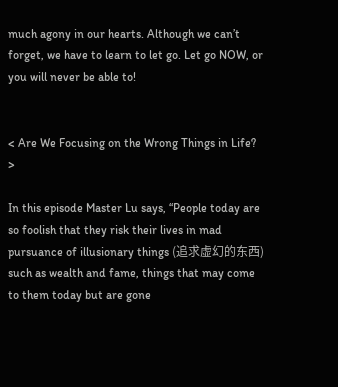much agony in our hearts. Although we can’t forget, we have to learn to let go. Let go NOW, or you will never be able to!


< Are We Focusing on the Wrong Things in Life? >

In this episode Master Lu says, “People today are so foolish that they risk their lives in mad pursuance of illusionary things (追求虚幻的东西) such as wealth and fame, things that may come to them today but are gone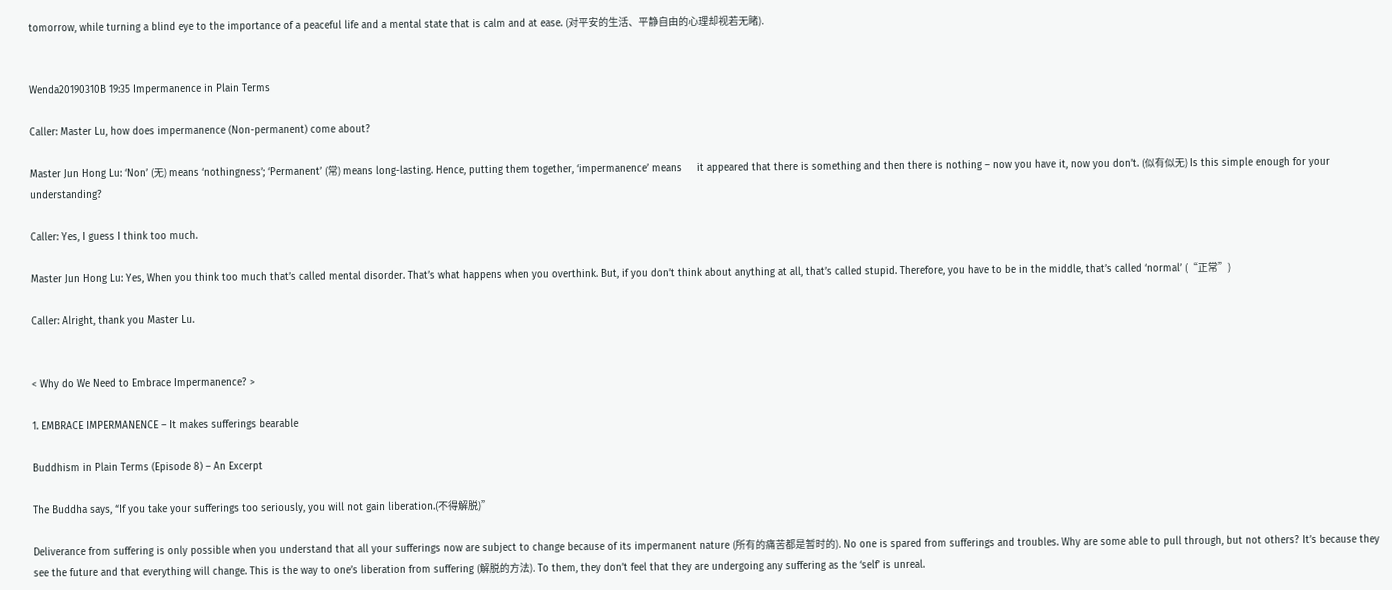tomorrow, while turning a blind eye to the importance of a peaceful life and a mental state that is calm and at ease. (对平安的生活、平静自由的心理却视若无睹).


Wenda20190310B 19:35 Impermanence in Plain Terms

Caller: Master Lu, how does impermanence (Non-permanent) come about?

Master Jun Hong Lu: ‘Non’ (无) means ‘nothingness’; ‘Permanent’ (常) means long-lasting. Hence, putting them together, ‘impermanence’ means     it appeared that there is something and then there is nothing – now you have it, now you don’t. (似有似无) Is this simple enough for your understanding?

Caller: Yes, I guess I think too much.

Master Jun Hong Lu: Yes, When you think too much that’s called mental disorder. That’s what happens when you overthink. But, if you don’t think about anything at all, that’s called stupid. Therefore, you have to be in the middle, that’s called ‘normal’ (“正常”)

Caller: Alright, thank you Master Lu.


< Why do We Need to Embrace Impermanence? >

1. EMBRACE IMPERMANENCE – It makes sufferings bearable

Buddhism in Plain Terms (Episode 8) – An Excerpt

The Buddha says, “If you take your sufferings too seriously, you will not gain liberation.(不得解脱)”

Deliverance from suffering is only possible when you understand that all your sufferings now are subject to change because of its impermanent nature (所有的痛苦都是暂时的). No one is spared from sufferings and troubles. Why are some able to pull through, but not others? It’s because they see the future and that everything will change. This is the way to one’s liberation from suffering (解脱的方法). To them, they don’t feel that they are undergoing any suffering as the ‘self’ is unreal.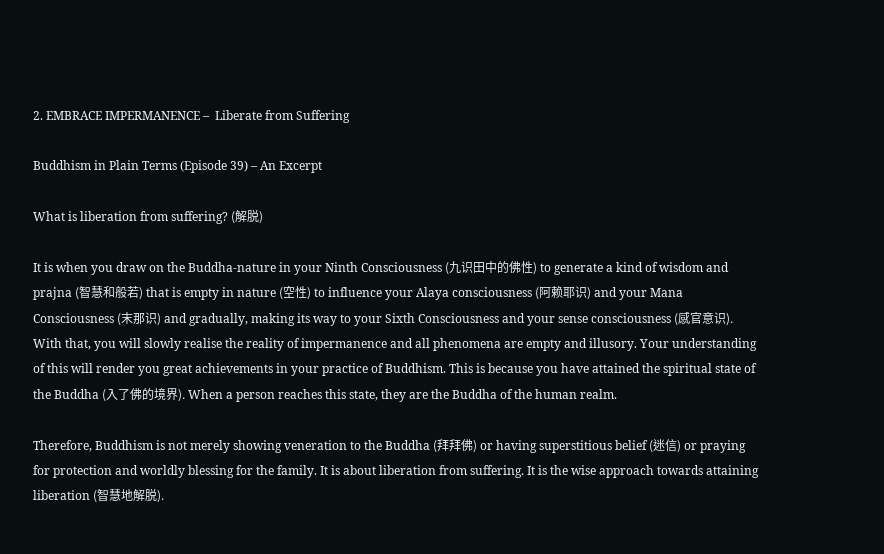2. EMBRACE IMPERMANENCE –  Liberate from Suffering

Buddhism in Plain Terms (Episode 39) – An Excerpt

What is liberation from suffering? (解脱)

It is when you draw on the Buddha-nature in your Ninth Consciousness (九识田中的佛性) to generate a kind of wisdom and prajna (智慧和般若) that is empty in nature (空性) to influence your Alaya consciousness (阿赖耶识) and your Mana Consciousness (末那识) and gradually, making its way to your Sixth Consciousness and your sense consciousness (感官意识). With that, you will slowly realise the reality of impermanence and all phenomena are empty and illusory. Your understanding of this will render you great achievements in your practice of Buddhism. This is because you have attained the spiritual state of the Buddha (入了佛的境界). When a person reaches this state, they are the Buddha of the human realm.

Therefore, Buddhism is not merely showing veneration to the Buddha (拜拜佛) or having superstitious belief (迷信) or praying for protection and worldly blessing for the family. It is about liberation from suffering. It is the wise approach towards attaining liberation (智慧地解脱).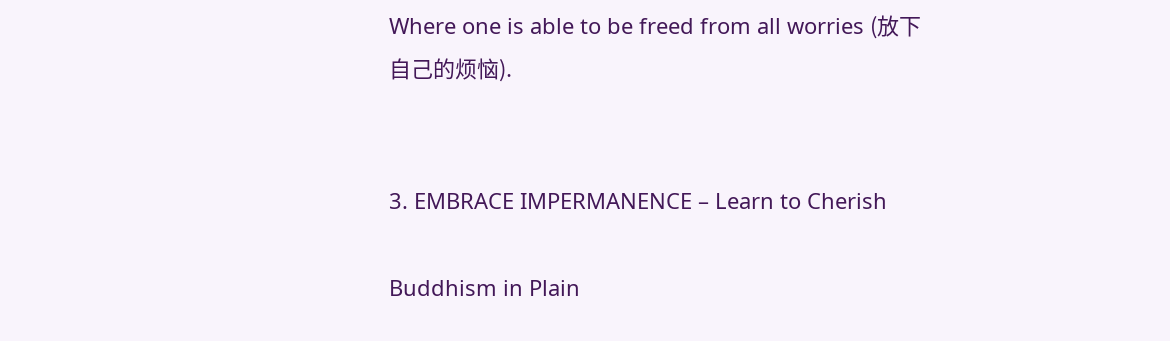Where one is able to be freed from all worries (放下自己的烦恼).


3. EMBRACE IMPERMANENCE – Learn to Cherish

Buddhism in Plain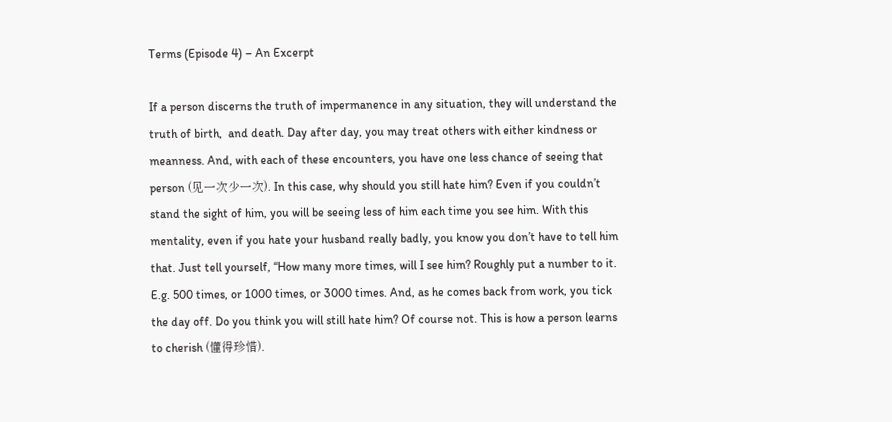Terms (Episode 4) – An Excerpt

If a person discerns the truth of impermanence in any situation, they will understand the truth of birth,  and death. Day after day, you may treat others with either kindness or meanness. And, with each of these encounters, you have one less chance of seeing that person (见一次少一次). In this case, why should you still hate him? Even if you couldn’t stand the sight of him, you will be seeing less of him each time you see him. With this mentality, even if you hate your husband really badly, you know you don’t have to tell him that. Just tell yourself, “How many more times, will I see him? Roughly put a number to it. E.g. 500 times, or 1000 times, or 3000 times. And, as he comes back from work, you tick the day off. Do you think you will still hate him? Of course not. This is how a person learns to cherish (懂得珍惜).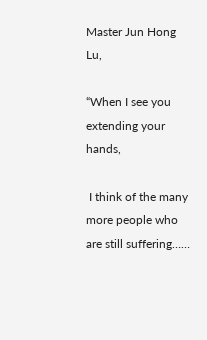Master Jun Hong Lu,

“When I see you extending your hands,

 I think of the many more people who are still suffering……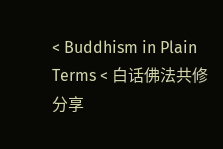< Buddhism in Plain Terms < 白话佛法共修分享